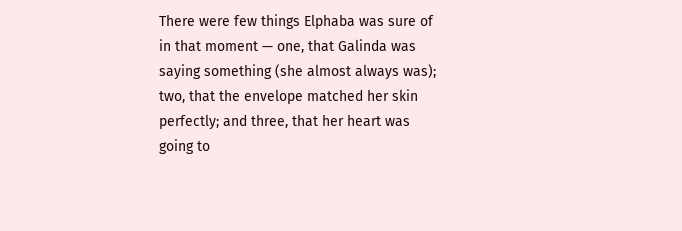There were few things Elphaba was sure of in that moment — one, that Galinda was saying something (she almost always was); two, that the envelope matched her skin perfectly; and three, that her heart was going to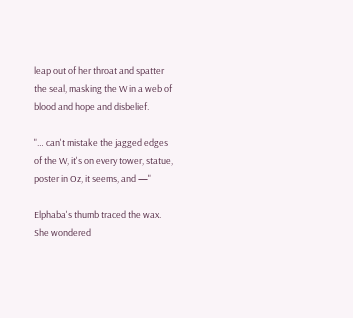leap out of her throat and spatter the seal, masking the W in a web of blood and hope and disbelief.

"… can't mistake the jagged edges of the W, it's on every tower, statue, poster in Oz, it seems, and —"

Elphaba's thumb traced the wax. She wondered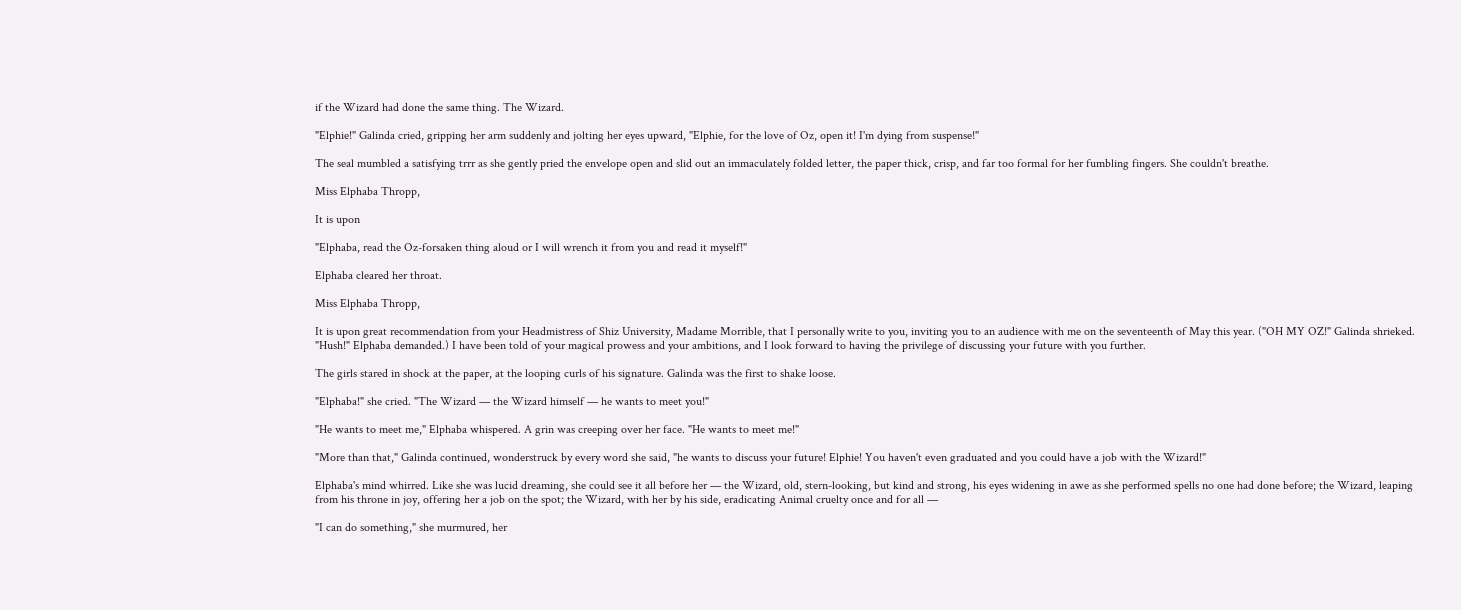if the Wizard had done the same thing. The Wizard.

"Elphie!" Galinda cried, gripping her arm suddenly and jolting her eyes upward, "Elphie, for the love of Oz, open it! I'm dying from suspense!"

The seal mumbled a satisfying trrr as she gently pried the envelope open and slid out an immaculately folded letter, the paper thick, crisp, and far too formal for her fumbling fingers. She couldn't breathe.

Miss Elphaba Thropp,

It is upon

"Elphaba, read the Oz-forsaken thing aloud or I will wrench it from you and read it myself!"

Elphaba cleared her throat.

Miss Elphaba Thropp,

It is upon great recommendation from your Headmistress of Shiz University, Madame Morrible, that I personally write to you, inviting you to an audience with me on the seventeenth of May this year. ("OH MY OZ!" Galinda shrieked. "Hush!" Elphaba demanded.) I have been told of your magical prowess and your ambitions, and I look forward to having the privilege of discussing your future with you further.

The girls stared in shock at the paper, at the looping curls of his signature. Galinda was the first to shake loose.

"Elphaba!" she cried. "The Wizard — the Wizard himself — he wants to meet you!"

"He wants to meet me," Elphaba whispered. A grin was creeping over her face. "He wants to meet me!"

"More than that," Galinda continued, wonderstruck by every word she said, "he wants to discuss your future! Elphie! You haven't even graduated and you could have a job with the Wizard!"

Elphaba's mind whirred. Like she was lucid dreaming, she could see it all before her — the Wizard, old, stern-looking, but kind and strong, his eyes widening in awe as she performed spells no one had done before; the Wizard, leaping from his throne in joy, offering her a job on the spot; the Wizard, with her by his side, eradicating Animal cruelty once and for all —

"I can do something," she murmured, her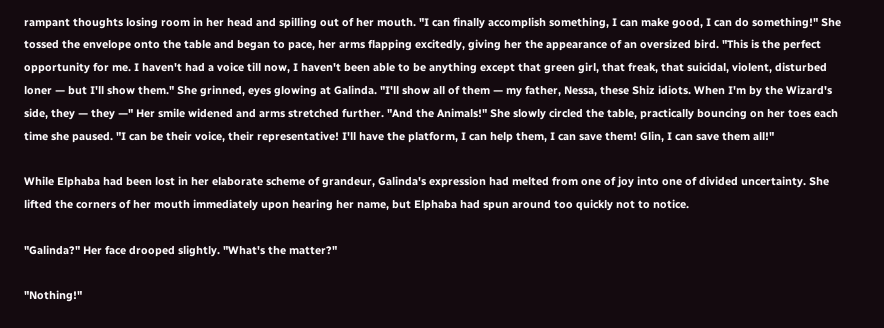rampant thoughts losing room in her head and spilling out of her mouth. "I can finally accomplish something, I can make good, I can do something!" She tossed the envelope onto the table and began to pace, her arms flapping excitedly, giving her the appearance of an oversized bird. "This is the perfect opportunity for me. I haven't had a voice till now, I haven't been able to be anything except that green girl, that freak, that suicidal, violent, disturbed loner — but I'll show them." She grinned, eyes glowing at Galinda. "I'll show all of them — my father, Nessa, these Shiz idiots. When I'm by the Wizard's side, they — they —" Her smile widened and arms stretched further. "And the Animals!" She slowly circled the table, practically bouncing on her toes each time she paused. "I can be their voice, their representative! I'll have the platform, I can help them, I can save them! Glin, I can save them all!"

While Elphaba had been lost in her elaborate scheme of grandeur, Galinda's expression had melted from one of joy into one of divided uncertainty. She lifted the corners of her mouth immediately upon hearing her name, but Elphaba had spun around too quickly not to notice.

"Galinda?" Her face drooped slightly. "What's the matter?"

"Nothing!"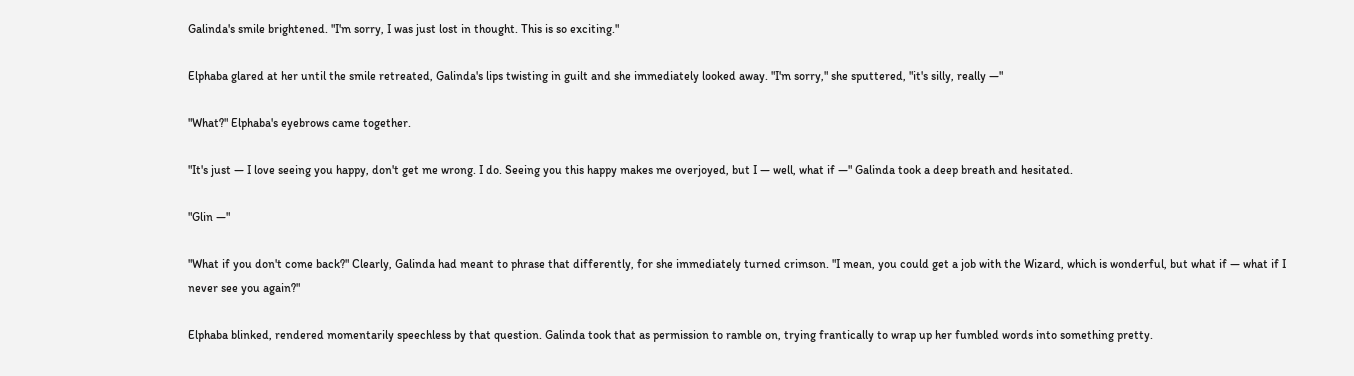Galinda's smile brightened. "I'm sorry, I was just lost in thought. This is so exciting."

Elphaba glared at her until the smile retreated, Galinda's lips twisting in guilt and she immediately looked away. "I'm sorry," she sputtered, "it's silly, really —"

"What?" Elphaba's eyebrows came together.

"It's just — I love seeing you happy, don't get me wrong. I do. Seeing you this happy makes me overjoyed, but I — well, what if —" Galinda took a deep breath and hesitated.

"Glin —"

"What if you don't come back?" Clearly, Galinda had meant to phrase that differently, for she immediately turned crimson. "I mean, you could get a job with the Wizard, which is wonderful, but what if — what if I never see you again?"

Elphaba blinked, rendered momentarily speechless by that question. Galinda took that as permission to ramble on, trying frantically to wrap up her fumbled words into something pretty.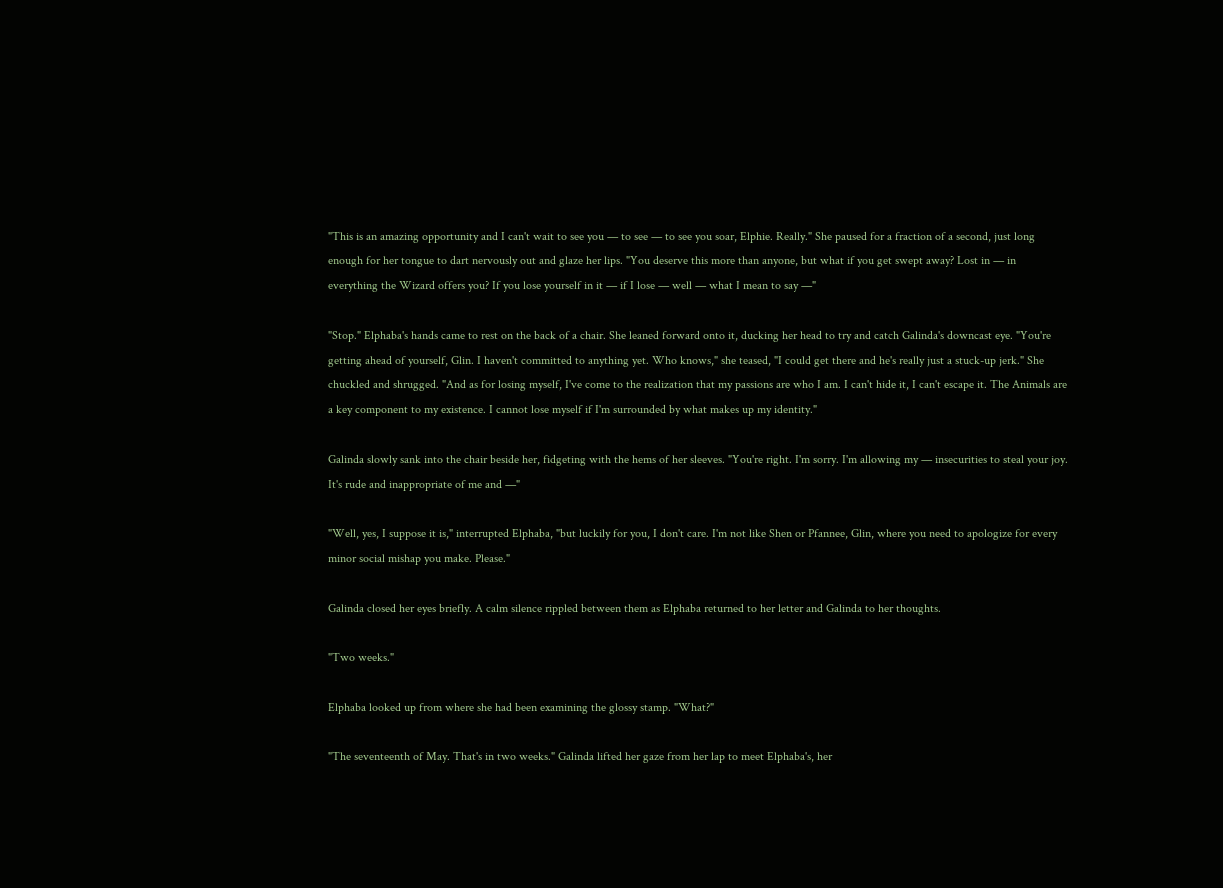"This is an amazing opportunity and I can't wait to see you — to see — to see you soar, Elphie. Really." She paused for a fraction of a second, just long enough for her tongue to dart nervously out and glaze her lips. "You deserve this more than anyone, but what if you get swept away? Lost in — in everything the Wizard offers you? If you lose yourself in it — if I lose — well — what I mean to say —"

"Stop." Elphaba's hands came to rest on the back of a chair. She leaned forward onto it, ducking her head to try and catch Galinda's downcast eye. "You're getting ahead of yourself, Glin. I haven't committed to anything yet. Who knows," she teased, "I could get there and he's really just a stuck-up jerk." She chuckled and shrugged. "And as for losing myself, I've come to the realization that my passions are who I am. I can't hide it, I can't escape it. The Animals are a key component to my existence. I cannot lose myself if I'm surrounded by what makes up my identity."

Galinda slowly sank into the chair beside her, fidgeting with the hems of her sleeves. "You're right. I'm sorry. I'm allowing my — insecurities to steal your joy. It's rude and inappropriate of me and —"

"Well, yes, I suppose it is," interrupted Elphaba, "but luckily for you, I don't care. I'm not like Shen or Pfannee, Glin, where you need to apologize for every minor social mishap you make. Please."

Galinda closed her eyes briefly. A calm silence rippled between them as Elphaba returned to her letter and Galinda to her thoughts.

"Two weeks."

Elphaba looked up from where she had been examining the glossy stamp. "What?"

"The seventeenth of May. That's in two weeks." Galinda lifted her gaze from her lap to meet Elphaba's, her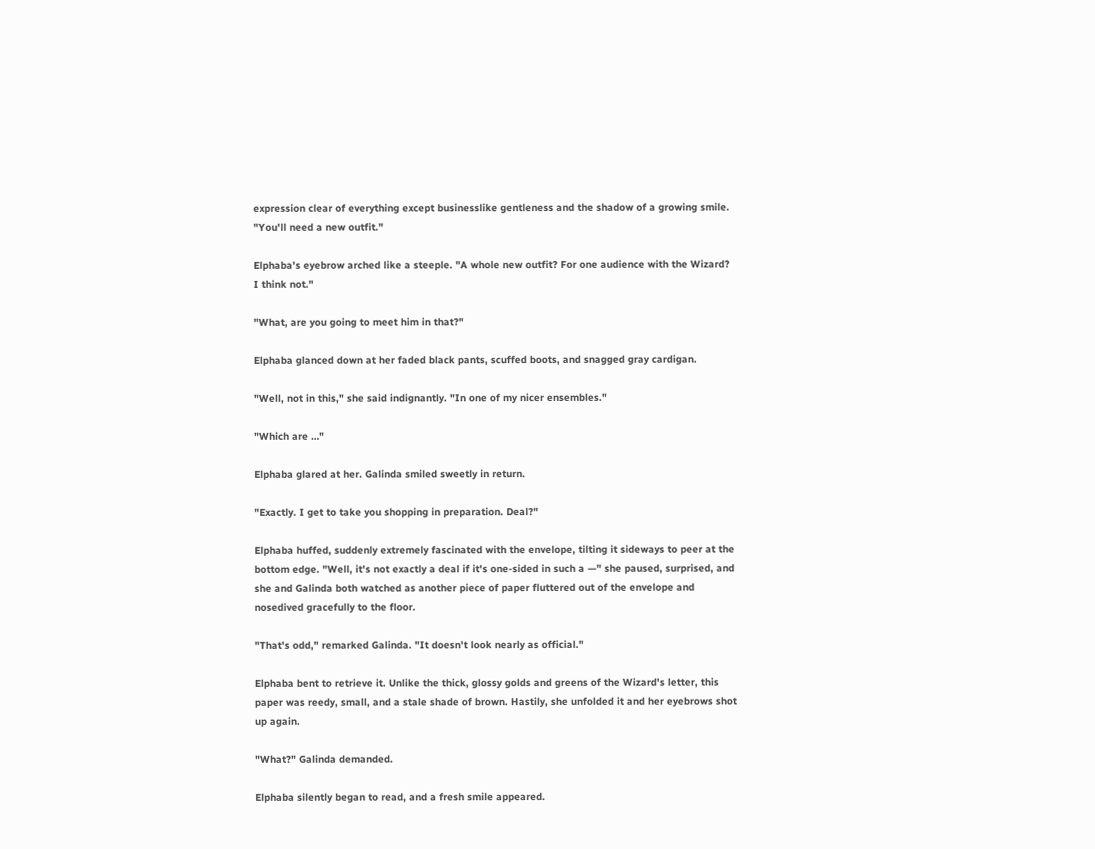expression clear of everything except businesslike gentleness and the shadow of a growing smile. "You'll need a new outfit."

Elphaba's eyebrow arched like a steeple. "A whole new outfit? For one audience with the Wizard? I think not."

"What, are you going to meet him in that?"

Elphaba glanced down at her faded black pants, scuffed boots, and snagged gray cardigan.

"Well, not in this," she said indignantly. "In one of my nicer ensembles."

"Which are …"

Elphaba glared at her. Galinda smiled sweetly in return.

"Exactly. I get to take you shopping in preparation. Deal?"

Elphaba huffed, suddenly extremely fascinated with the envelope, tilting it sideways to peer at the bottom edge. "Well, it's not exactly a deal if it's one-sided in such a —" she paused, surprised, and she and Galinda both watched as another piece of paper fluttered out of the envelope and nosedived gracefully to the floor.

"That's odd," remarked Galinda. "It doesn't look nearly as official."

Elphaba bent to retrieve it. Unlike the thick, glossy golds and greens of the Wizard's letter, this paper was reedy, small, and a stale shade of brown. Hastily, she unfolded it and her eyebrows shot up again.

"What?" Galinda demanded.

Elphaba silently began to read, and a fresh smile appeared.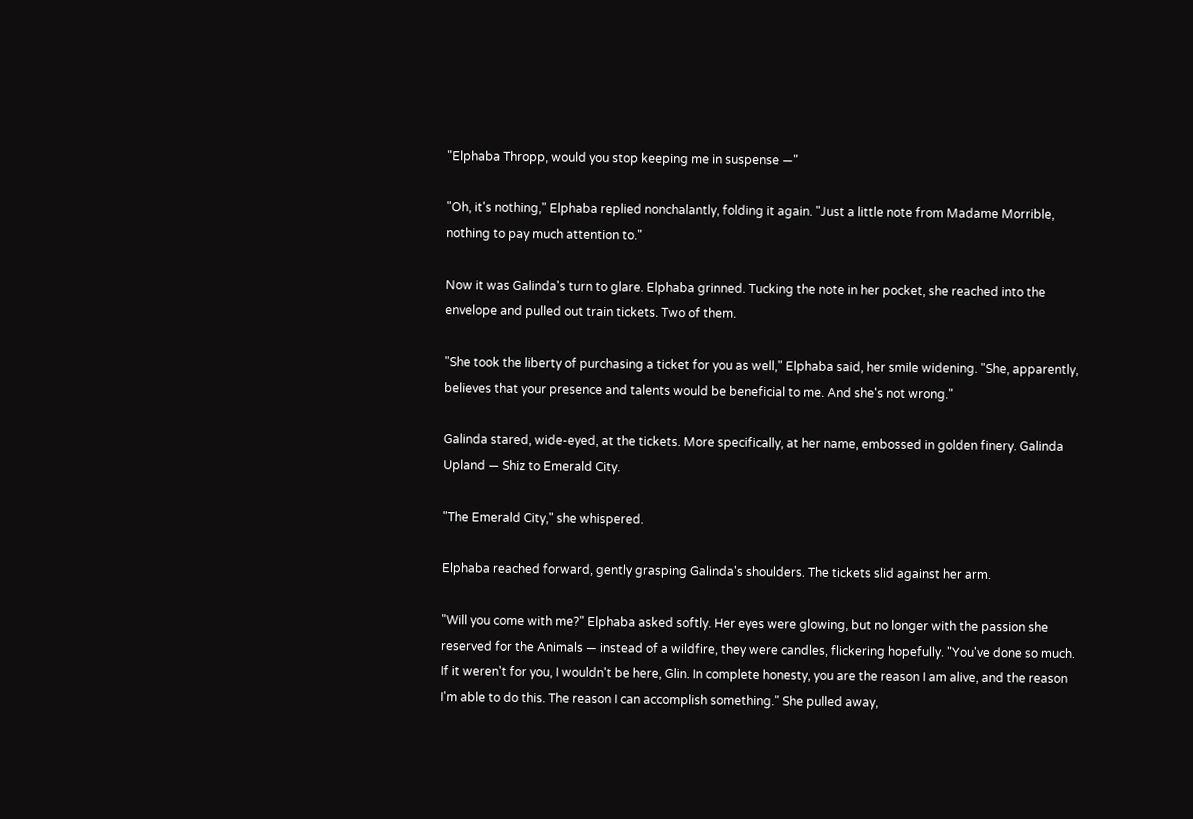"Elphaba Thropp, would you stop keeping me in suspense —"

"Oh, it's nothing," Elphaba replied nonchalantly, folding it again. "Just a little note from Madame Morrible, nothing to pay much attention to."

Now it was Galinda's turn to glare. Elphaba grinned. Tucking the note in her pocket, she reached into the envelope and pulled out train tickets. Two of them.

"She took the liberty of purchasing a ticket for you as well," Elphaba said, her smile widening. "She, apparently, believes that your presence and talents would be beneficial to me. And she's not wrong."

Galinda stared, wide-eyed, at the tickets. More specifically, at her name, embossed in golden finery. Galinda Upland — Shiz to Emerald City.

"The Emerald City," she whispered.

Elphaba reached forward, gently grasping Galinda's shoulders. The tickets slid against her arm.

"Will you come with me?" Elphaba asked softly. Her eyes were glowing, but no longer with the passion she reserved for the Animals — instead of a wildfire, they were candles, flickering hopefully. "You've done so much. If it weren't for you, I wouldn't be here, Glin. In complete honesty, you are the reason I am alive, and the reason I'm able to do this. The reason I can accomplish something." She pulled away,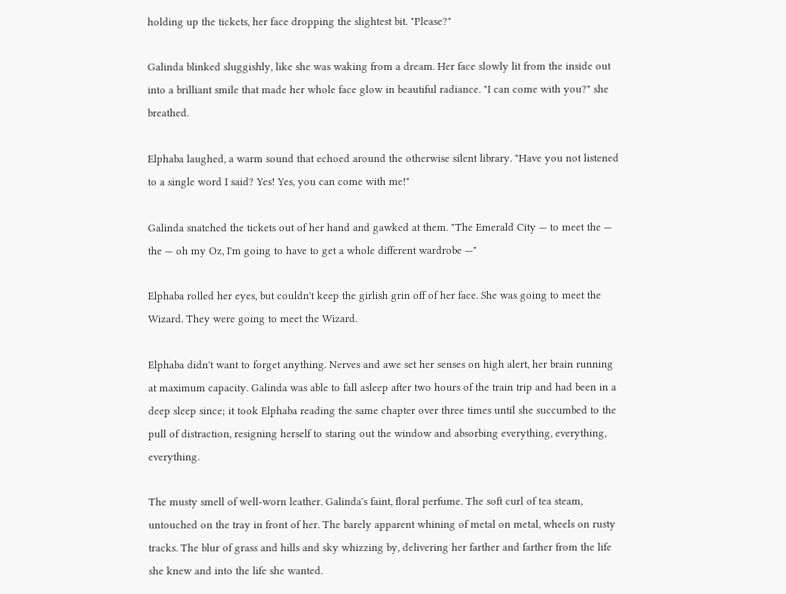holding up the tickets, her face dropping the slightest bit. "Please?"

Galinda blinked sluggishly, like she was waking from a dream. Her face slowly lit from the inside out into a brilliant smile that made her whole face glow in beautiful radiance. "I can come with you?" she breathed.

Elphaba laughed, a warm sound that echoed around the otherwise silent library. "Have you not listened to a single word I said? Yes! Yes, you can come with me!"

Galinda snatched the tickets out of her hand and gawked at them. "The Emerald City — to meet the — the — oh my Oz, I'm going to have to get a whole different wardrobe —"

Elphaba rolled her eyes, but couldn't keep the girlish grin off of her face. She was going to meet the Wizard. They were going to meet the Wizard.

Elphaba didn't want to forget anything. Nerves and awe set her senses on high alert, her brain running at maximum capacity. Galinda was able to fall asleep after two hours of the train trip and had been in a deep sleep since; it took Elphaba reading the same chapter over three times until she succumbed to the pull of distraction, resigning herself to staring out the window and absorbing everything, everything, everything.

The musty smell of well-worn leather. Galinda's faint, floral perfume. The soft curl of tea steam, untouched on the tray in front of her. The barely apparent whining of metal on metal, wheels on rusty tracks. The blur of grass and hills and sky whizzing by, delivering her farther and farther from the life she knew and into the life she wanted.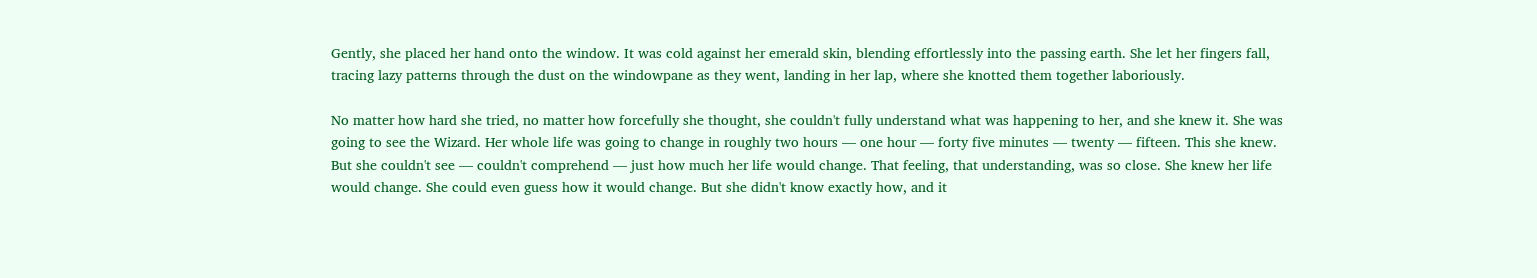Gently, she placed her hand onto the window. It was cold against her emerald skin, blending effortlessly into the passing earth. She let her fingers fall, tracing lazy patterns through the dust on the windowpane as they went, landing in her lap, where she knotted them together laboriously.

No matter how hard she tried, no matter how forcefully she thought, she couldn't fully understand what was happening to her, and she knew it. She was going to see the Wizard. Her whole life was going to change in roughly two hours — one hour — forty five minutes — twenty — fifteen. This she knew. But she couldn't see — couldn't comprehend — just how much her life would change. That feeling, that understanding, was so close. She knew her life would change. She could even guess how it would change. But she didn't know exactly how, and it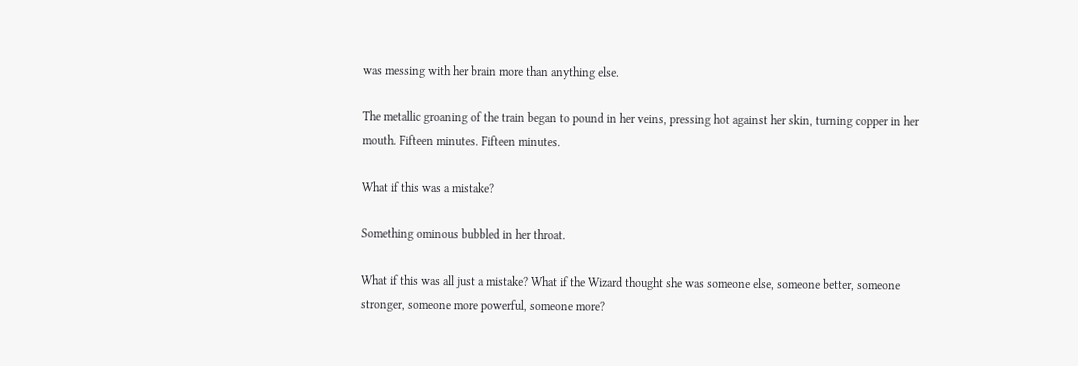was messing with her brain more than anything else.

The metallic groaning of the train began to pound in her veins, pressing hot against her skin, turning copper in her mouth. Fifteen minutes. Fifteen minutes.

What if this was a mistake?

Something ominous bubbled in her throat.

What if this was all just a mistake? What if the Wizard thought she was someone else, someone better, someone stronger, someone more powerful, someone more?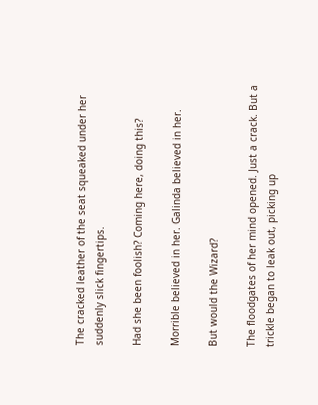The cracked leather of the seat squeaked under her suddenly slick fingertips.

Had she been foolish? Coming here, doing this?

Morrible believed in her. Galinda believed in her.

But would the Wizard?

The floodgates of her mind opened. Just a crack. But a trickle began to leak out, picking up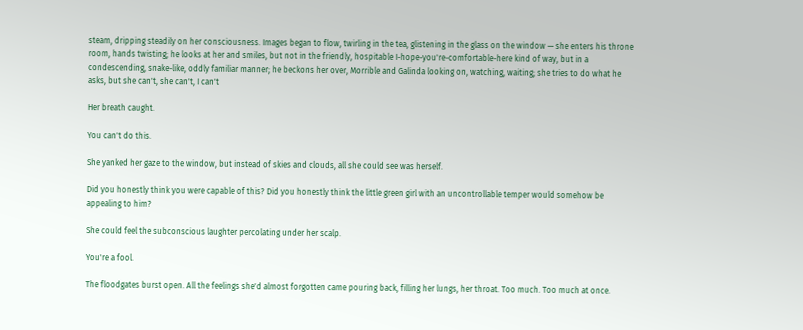steam, dripping steadily on her consciousness. Images began to flow, twirling in the tea, glistening in the glass on the window — she enters his throne room, hands twisting; he looks at her and smiles, but not in the friendly, hospitable I-hope-you're-comfortable-here kind of way, but in a condescending, snake-like, oddly familiar manner; he beckons her over, Morrible and Galinda looking on, watching, waiting; she tries to do what he asks, but she can't, she can't, I can't

Her breath caught.

You can't do this.

She yanked her gaze to the window, but instead of skies and clouds, all she could see was herself.

Did you honestly think you were capable of this? Did you honestly think the little green girl with an uncontrollable temper would somehow be appealing to him?

She could feel the subconscious laughter percolating under her scalp.

You're a fool.

The floodgates burst open. All the feelings she'd almost forgotten came pouring back, filling her lungs, her throat. Too much. Too much at once.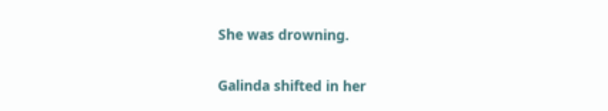She was drowning.

Galinda shifted in her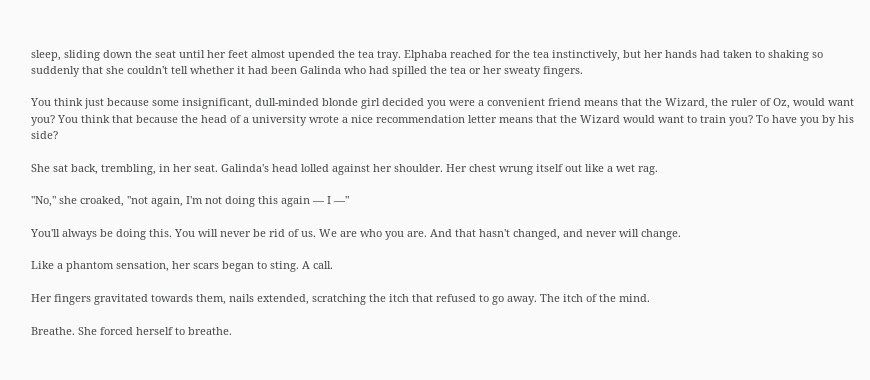sleep, sliding down the seat until her feet almost upended the tea tray. Elphaba reached for the tea instinctively, but her hands had taken to shaking so suddenly that she couldn't tell whether it had been Galinda who had spilled the tea or her sweaty fingers.

You think just because some insignificant, dull-minded blonde girl decided you were a convenient friend means that the Wizard, the ruler of Oz, would want you? You think that because the head of a university wrote a nice recommendation letter means that the Wizard would want to train you? To have you by his side?

She sat back, trembling, in her seat. Galinda's head lolled against her shoulder. Her chest wrung itself out like a wet rag.

"No," she croaked, "not again, I'm not doing this again — I —"

You'll always be doing this. You will never be rid of us. We are who you are. And that hasn't changed, and never will change.

Like a phantom sensation, her scars began to sting. A call.

Her fingers gravitated towards them, nails extended, scratching the itch that refused to go away. The itch of the mind.

Breathe. She forced herself to breathe.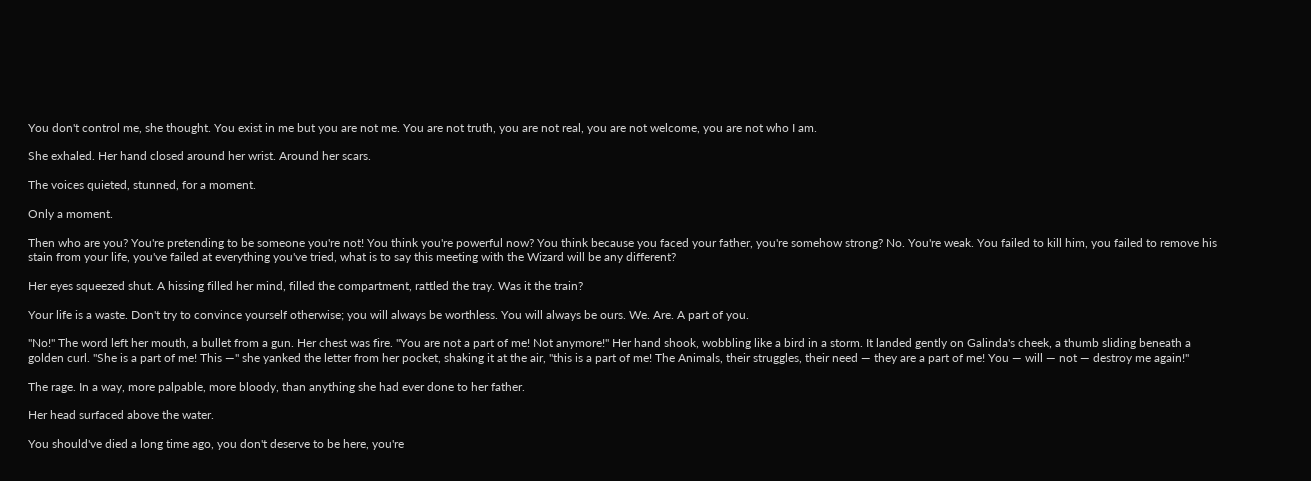You don't control me, she thought. You exist in me but you are not me. You are not truth, you are not real, you are not welcome, you are not who I am.

She exhaled. Her hand closed around her wrist. Around her scars.

The voices quieted, stunned, for a moment.

Only a moment.

Then who are you? You're pretending to be someone you're not! You think you're powerful now? You think because you faced your father, you're somehow strong? No. You're weak. You failed to kill him, you failed to remove his stain from your life, you've failed at everything you've tried, what is to say this meeting with the Wizard will be any different?

Her eyes squeezed shut. A hissing filled her mind, filled the compartment, rattled the tray. Was it the train?

Your life is a waste. Don't try to convince yourself otherwise; you will always be worthless. You will always be ours. We. Are. A part of you.

"No!" The word left her mouth, a bullet from a gun. Her chest was fire. "You are not a part of me! Not anymore!" Her hand shook, wobbling like a bird in a storm. It landed gently on Galinda's cheek, a thumb sliding beneath a golden curl. "She is a part of me! This —" she yanked the letter from her pocket, shaking it at the air, "this is a part of me! The Animals, their struggles, their need — they are a part of me! You — will — not — destroy me again!"

The rage. In a way, more palpable, more bloody, than anything she had ever done to her father.

Her head surfaced above the water.

You should've died a long time ago, you don't deserve to be here, you're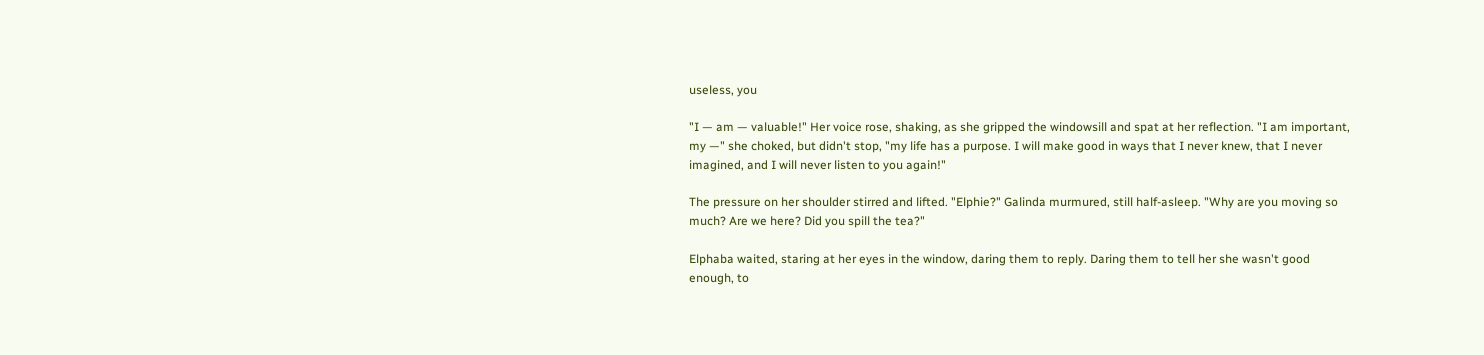useless, you

"I — am — valuable!" Her voice rose, shaking, as she gripped the windowsill and spat at her reflection. "I am important, my —" she choked, but didn't stop, "my life has a purpose. I will make good in ways that I never knew, that I never imagined, and I will never listen to you again!"

The pressure on her shoulder stirred and lifted. "Elphie?" Galinda murmured, still half-asleep. "Why are you moving so much? Are we here? Did you spill the tea?"

Elphaba waited, staring at her eyes in the window, daring them to reply. Daring them to tell her she wasn't good enough, to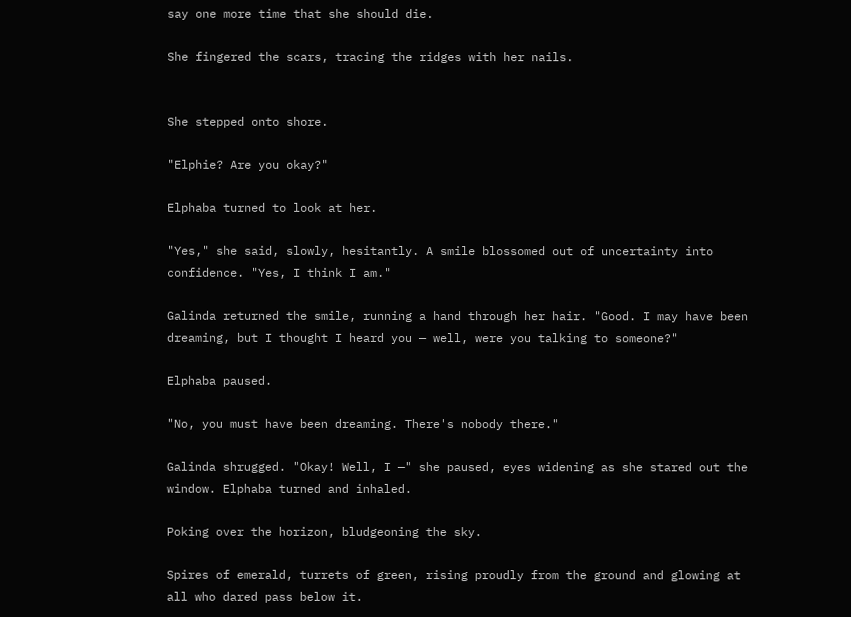say one more time that she should die.

She fingered the scars, tracing the ridges with her nails.


She stepped onto shore.

"Elphie? Are you okay?"

Elphaba turned to look at her.

"Yes," she said, slowly, hesitantly. A smile blossomed out of uncertainty into confidence. "Yes, I think I am."

Galinda returned the smile, running a hand through her hair. "Good. I may have been dreaming, but I thought I heard you — well, were you talking to someone?"

Elphaba paused.

"No, you must have been dreaming. There's nobody there."

Galinda shrugged. "Okay! Well, I —" she paused, eyes widening as she stared out the window. Elphaba turned and inhaled.

Poking over the horizon, bludgeoning the sky.

Spires of emerald, turrets of green, rising proudly from the ground and glowing at all who dared pass below it.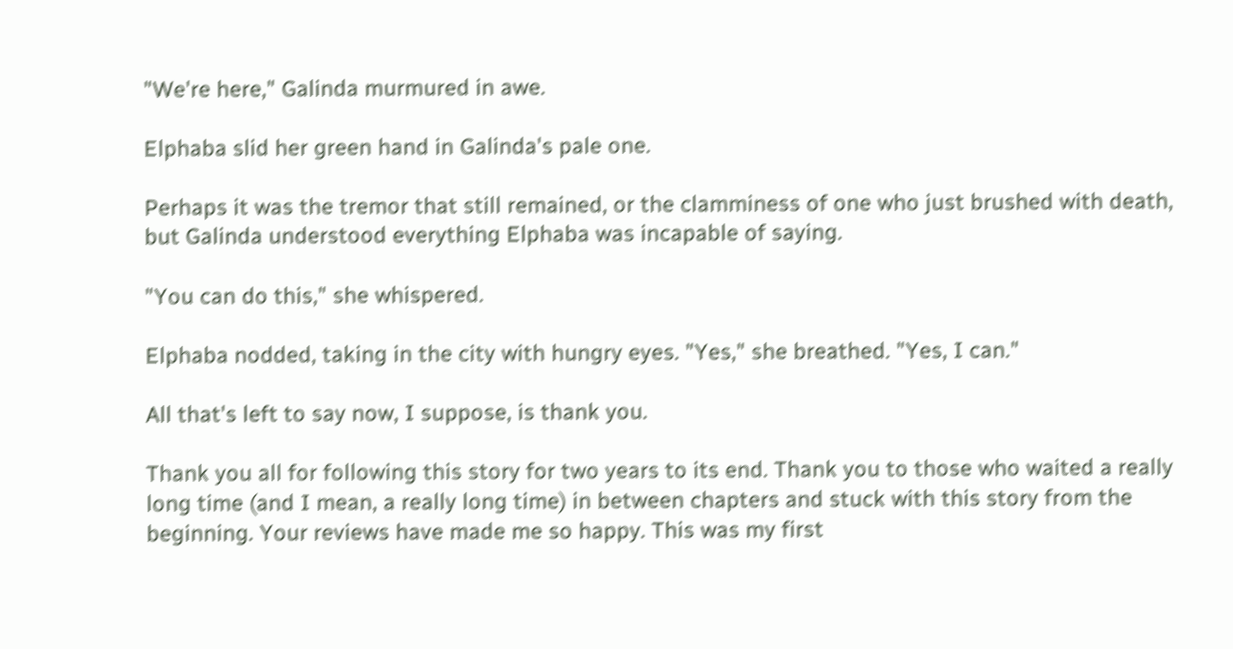"We're here," Galinda murmured in awe.

Elphaba slid her green hand in Galinda's pale one.

Perhaps it was the tremor that still remained, or the clamminess of one who just brushed with death, but Galinda understood everything Elphaba was incapable of saying.

"You can do this," she whispered.

Elphaba nodded, taking in the city with hungry eyes. "Yes," she breathed. "Yes, I can."

All that's left to say now, I suppose, is thank you.

Thank you all for following this story for two years to its end. Thank you to those who waited a really long time (and I mean, a really long time) in between chapters and stuck with this story from the beginning. Your reviews have made me so happy. This was my first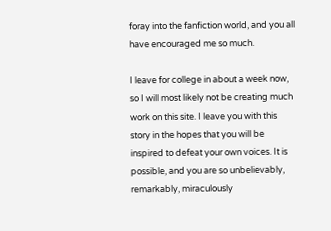foray into the fanfiction world, and you all have encouraged me so much.

I leave for college in about a week now, so I will most likely not be creating much work on this site. I leave you with this story in the hopes that you will be inspired to defeat your own voices. It is possible, and you are so unbelievably, remarkably, miraculously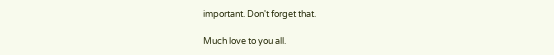important. Don't forget that.

Much love to you all.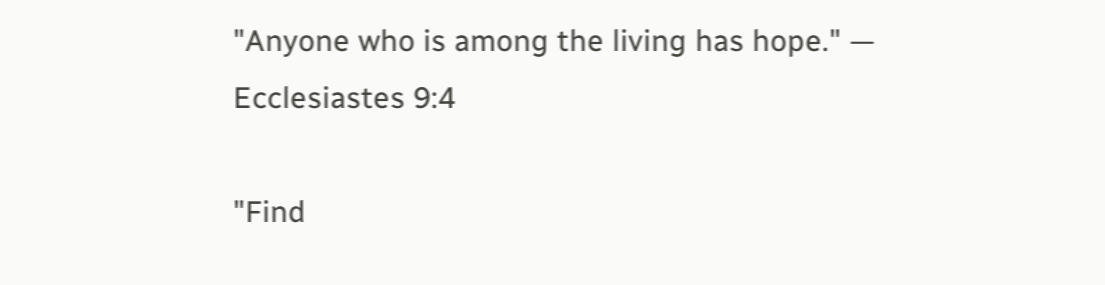"Anyone who is among the living has hope." — Ecclesiastes 9:4

"Find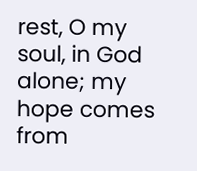rest, O my soul, in God alone; my hope comes from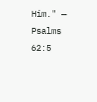Him." — Psalms 62:5